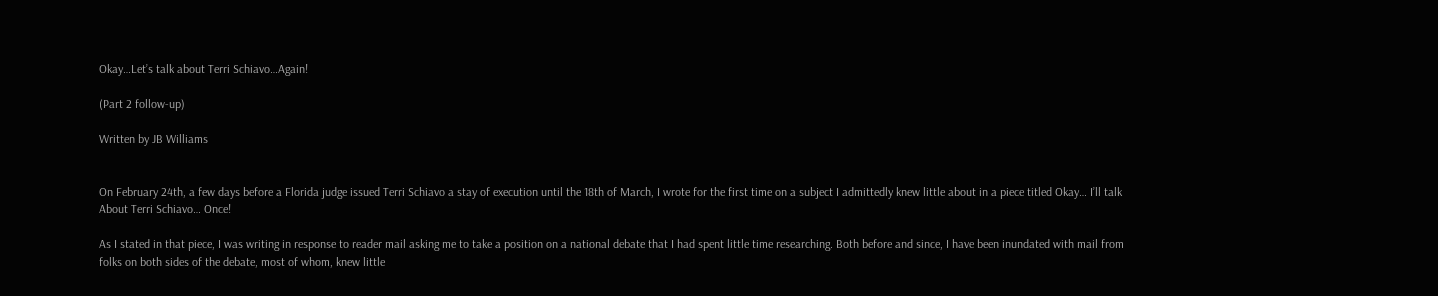Okay…Let’s talk about Terri Schiavo…Again!

(Part 2 follow-up)

Written by JB Williams


On February 24th, a few days before a Florida judge issued Terri Schiavo a stay of execution until the 18th of March, I wrote for the first time on a subject I admittedly knew little about in a piece titled Okay… I’ll talk About Terri Schiavo… Once!

As I stated in that piece, I was writing in response to reader mail asking me to take a position on a national debate that I had spent little time researching. Both before and since, I have been inundated with mail from folks on both sides of the debate, most of whom, knew little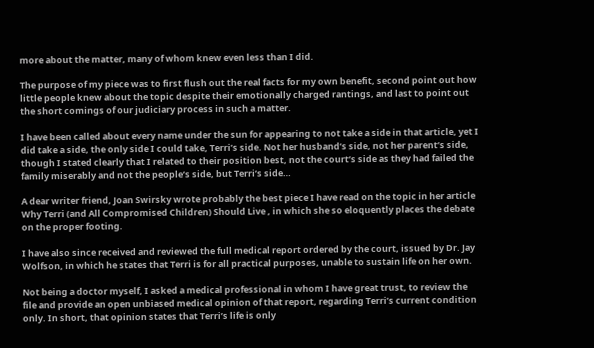more about the matter, many of whom knew even less than I did.

The purpose of my piece was to first flush out the real facts for my own benefit, second point out how little people knew about the topic despite their emotionally charged rantings, and last to point out the short comings of our judiciary process in such a matter.

I have been called about every name under the sun for appearing to not take a side in that article, yet I did take a side, the only side I could take, Terri’s side. Not her husband’s side, not her parent’s side, though I stated clearly that I related to their position best, not the court’s side as they had failed the family miserably and not the people’s side, but Terri’s side…

A dear writer friend, Joan Swirsky wrote probably the best piece I have read on the topic in her article Why Terri (and All Compromised Children) Should Live , in which she so eloquently places the debate on the proper footing.

I have also since received and reviewed the full medical report ordered by the court, issued by Dr. Jay Wolfson, in which he states that Terri is for all practical purposes, unable to sustain life on her own.

Not being a doctor myself, I asked a medical professional in whom I have great trust, to review the file and provide an open unbiased medical opinion of that report, regarding Terri’s current condition only. In short, that opinion states that Terri’s life is only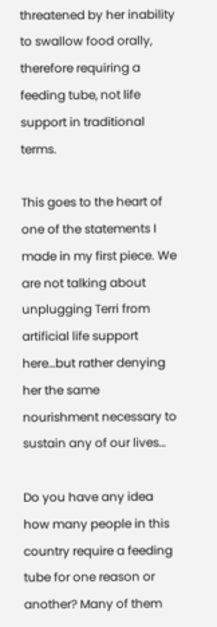threatened by her inability to swallow food orally, therefore requiring a feeding tube, not life support in traditional terms.

This goes to the heart of one of the statements I made in my first piece. We are not talking about unplugging Terri from artificial life support here…but rather denying her the same nourishment necessary to sustain any of our lives…

Do you have any idea how many people in this country require a feeding tube for one reason or another? Many of them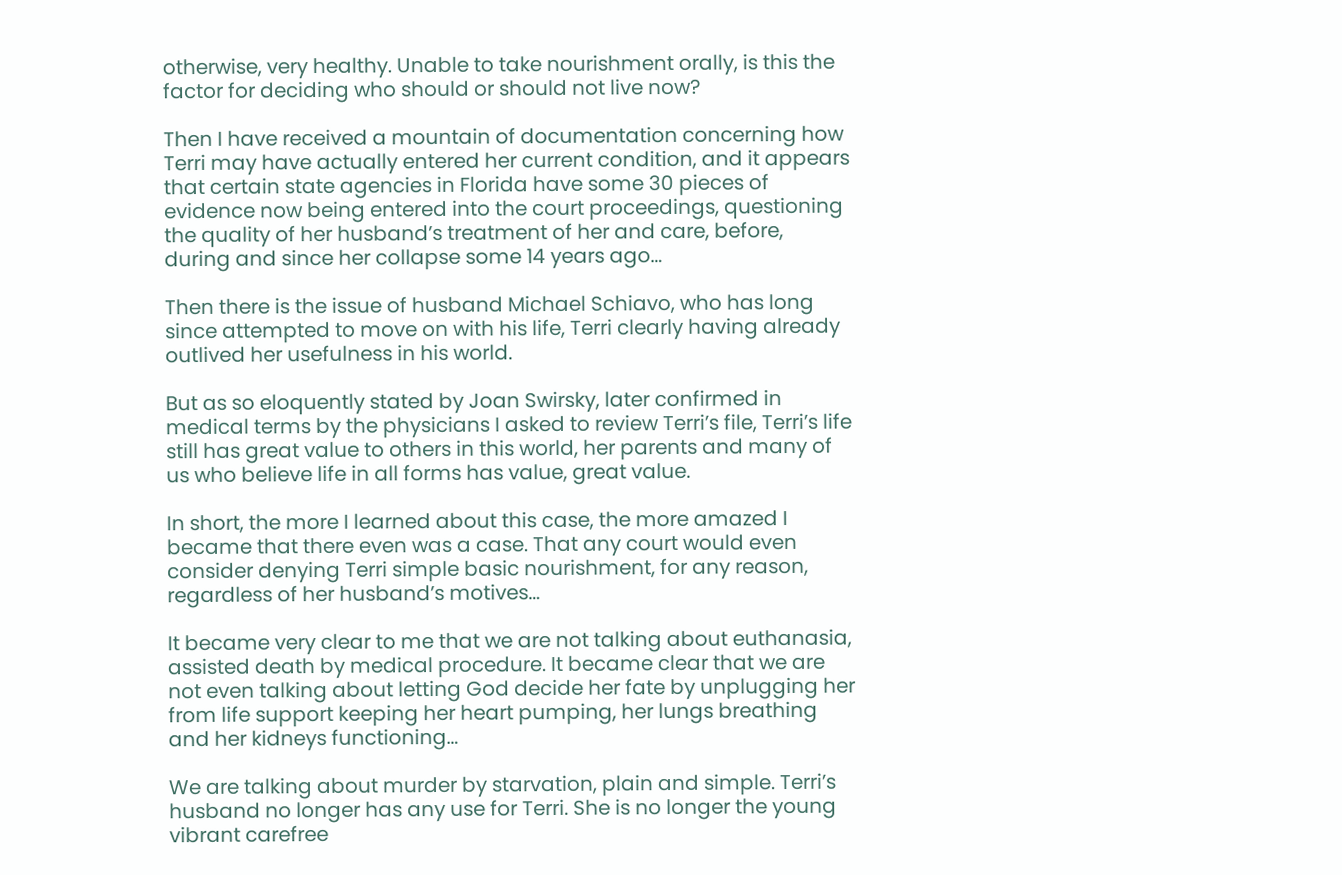otherwise, very healthy. Unable to take nourishment orally, is this the factor for deciding who should or should not live now?

Then I have received a mountain of documentation concerning how Terri may have actually entered her current condition, and it appears that certain state agencies in Florida have some 30 pieces of evidence now being entered into the court proceedings, questioning the quality of her husband’s treatment of her and care, before, during and since her collapse some 14 years ago…

Then there is the issue of husband Michael Schiavo, who has long since attempted to move on with his life, Terri clearly having already outlived her usefulness in his world.

But as so eloquently stated by Joan Swirsky, later confirmed in medical terms by the physicians I asked to review Terri’s file, Terri’s life still has great value to others in this world, her parents and many of us who believe life in all forms has value, great value.

In short, the more I learned about this case, the more amazed I became that there even was a case. That any court would even consider denying Terri simple basic nourishment, for any reason, regardless of her husband’s motives…

It became very clear to me that we are not talking about euthanasia, assisted death by medical procedure. It became clear that we are not even talking about letting God decide her fate by unplugging her from life support keeping her heart pumping, her lungs breathing and her kidneys functioning…

We are talking about murder by starvation, plain and simple. Terri’s husband no longer has any use for Terri. She is no longer the young vibrant carefree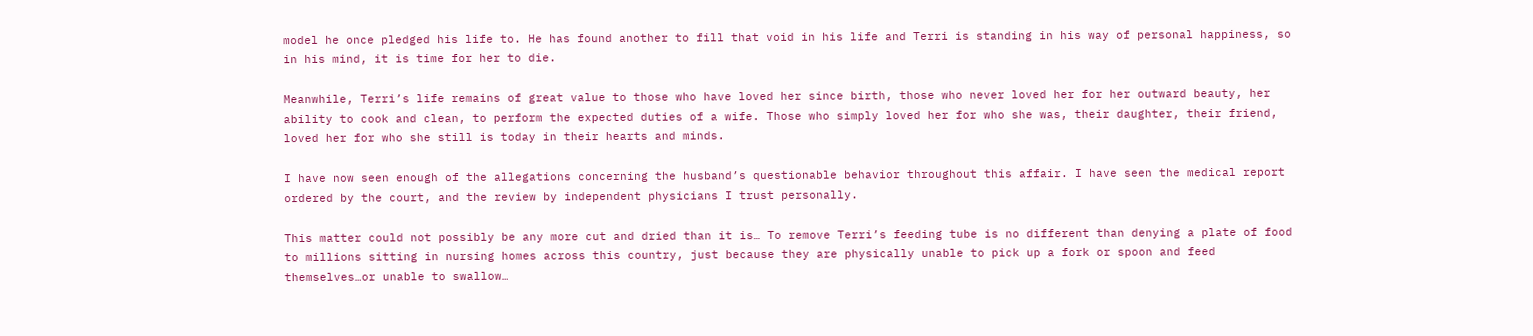model he once pledged his life to. He has found another to fill that void in his life and Terri is standing in his way of personal happiness, so in his mind, it is time for her to die.

Meanwhile, Terri’s life remains of great value to those who have loved her since birth, those who never loved her for her outward beauty, her ability to cook and clean, to perform the expected duties of a wife. Those who simply loved her for who she was, their daughter, their friend, loved her for who she still is today in their hearts and minds.

I have now seen enough of the allegations concerning the husband’s questionable behavior throughout this affair. I have seen the medical report ordered by the court, and the review by independent physicians I trust personally.

This matter could not possibly be any more cut and dried than it is… To remove Terri’s feeding tube is no different than denying a plate of food to millions sitting in nursing homes across this country, just because they are physically unable to pick up a fork or spoon and feed themselves…or unable to swallow…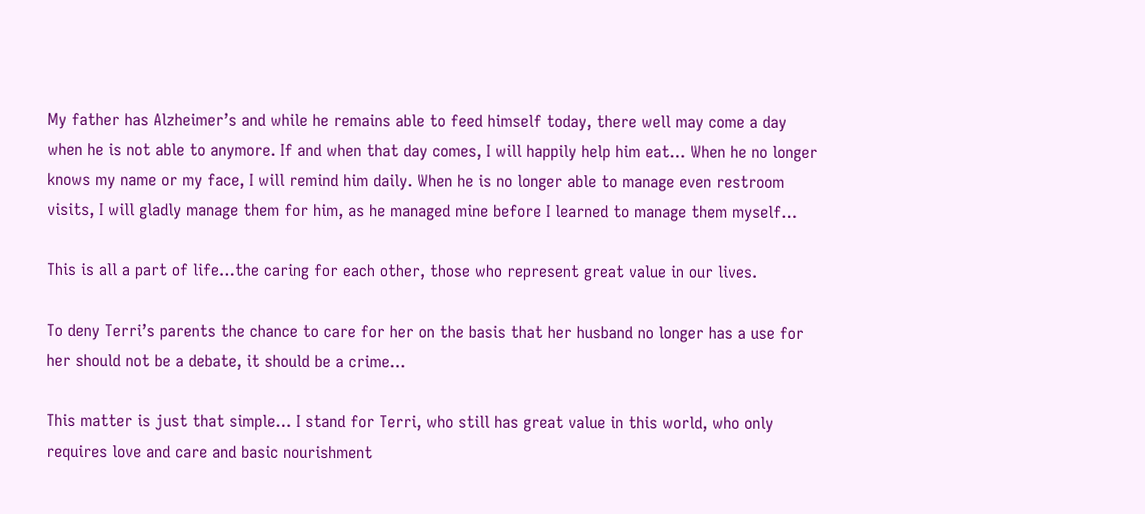My father has Alzheimer’s and while he remains able to feed himself today, there well may come a day when he is not able to anymore. If and when that day comes, I will happily help him eat… When he no longer knows my name or my face, I will remind him daily. When he is no longer able to manage even restroom visits, I will gladly manage them for him, as he managed mine before I learned to manage them myself…

This is all a part of life…the caring for each other, those who represent great value in our lives.

To deny Terri’s parents the chance to care for her on the basis that her husband no longer has a use for her should not be a debate, it should be a crime…

This matter is just that simple… I stand for Terri, who still has great value in this world, who only requires love and care and basic nourishment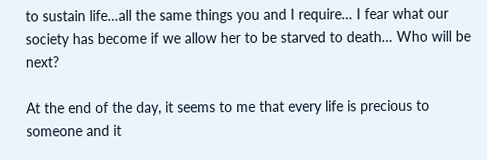to sustain life…all the same things you and I require… I fear what our society has become if we allow her to be starved to death… Who will be next?

At the end of the day, it seems to me that every life is precious to someone and it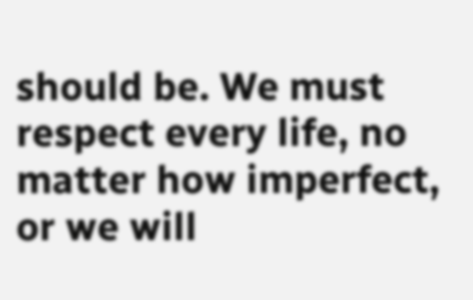should be. We must respect every life, no matter how imperfect, or we will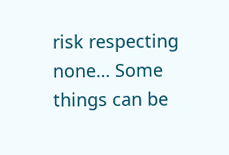risk respecting none… Some things can be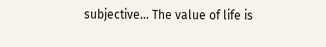subjective… The value of life is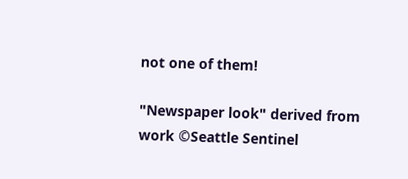not one of them!

"Newspaper look" derived from work ©Seattle Sentinel